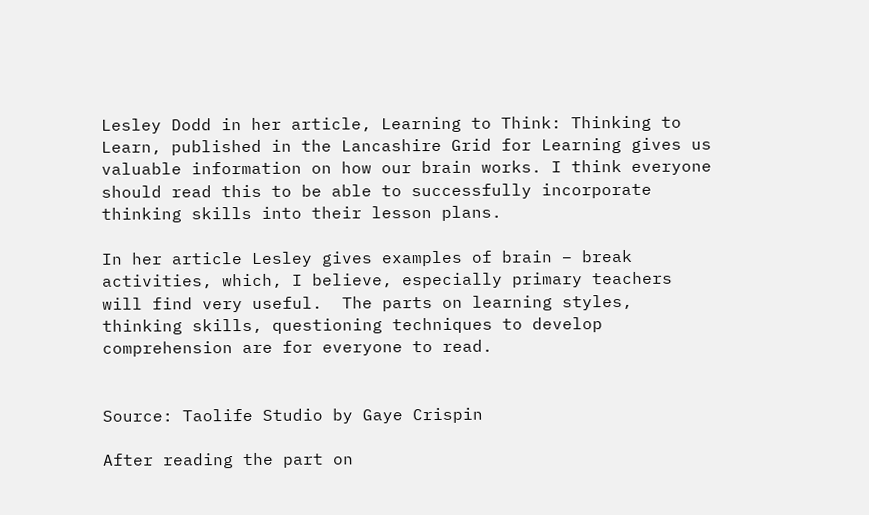Lesley Dodd in her article, Learning to Think: Thinking to Learn, published in the Lancashire Grid for Learning gives us valuable information on how our brain works. I think everyone should read this to be able to successfully incorporate thinking skills into their lesson plans.

In her article Lesley gives examples of brain – break activities, which, I believe, especially primary teachers will find very useful.  The parts on learning styles, thinking skills, questioning techniques to develop comprehension are for everyone to read.


Source: Taolife Studio by Gaye Crispin

After reading the part on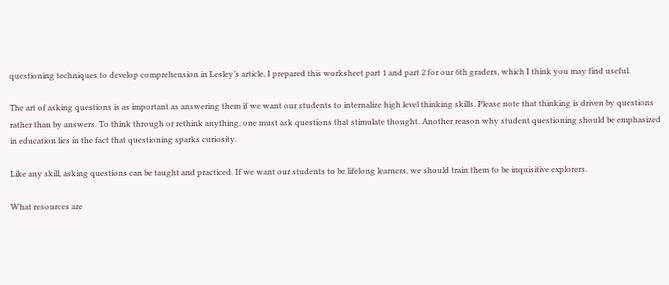questioning techniques to develop comprehension in Lesley’s article, I prepared this worksheet part 1 and part 2 for our 6th graders, which I think you may find useful.

The art of asking questions is as important as answering them if we want our students to internalize high level thinking skills. Please note that thinking is driven by questions rather than by answers. To think through or rethink anything, one must ask questions that stimulate thought. Another reason why student questioning should be emphasized in education lies in the fact that questioning sparks curiosity.

Like any skill, asking questions can be taught and practiced. If we want our students to be lifelong learners, we should train them to be inquisitive explorers.

What resources are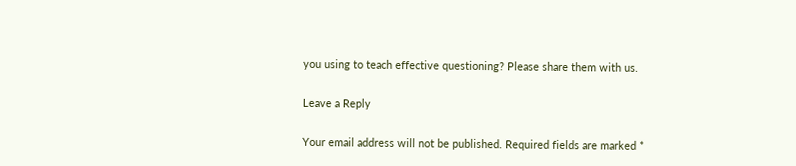you using to teach effective questioning? Please share them with us.

Leave a Reply

Your email address will not be published. Required fields are marked *